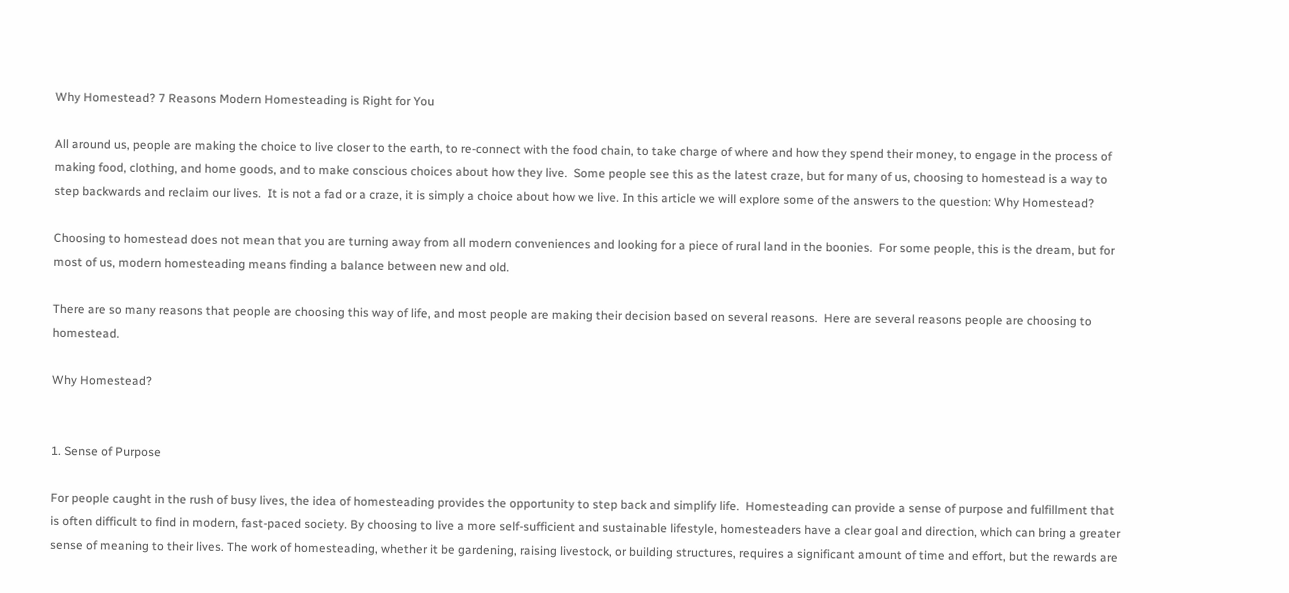Why Homestead? 7 Reasons Modern Homesteading is Right for You

All around us, people are making the choice to live closer to the earth, to re-connect with the food chain, to take charge of where and how they spend their money, to engage in the process of making food, clothing, and home goods, and to make conscious choices about how they live.  Some people see this as the latest craze, but for many of us, choosing to homestead is a way to step backwards and reclaim our lives.  It is not a fad or a craze, it is simply a choice about how we live. In this article we will explore some of the answers to the question: Why Homestead?

Choosing to homestead does not mean that you are turning away from all modern conveniences and looking for a piece of rural land in the boonies.  For some people, this is the dream, but for most of us, modern homesteading means finding a balance between new and old.

There are so many reasons that people are choosing this way of life, and most people are making their decision based on several reasons.  Here are several reasons people are choosing to homestead.

Why Homestead?


1. Sense of Purpose

For people caught in the rush of busy lives, the idea of homesteading provides the opportunity to step back and simplify life.  Homesteading can provide a sense of purpose and fulfillment that is often difficult to find in modern, fast-paced society. By choosing to live a more self-sufficient and sustainable lifestyle, homesteaders have a clear goal and direction, which can bring a greater sense of meaning to their lives. The work of homesteading, whether it be gardening, raising livestock, or building structures, requires a significant amount of time and effort, but the rewards are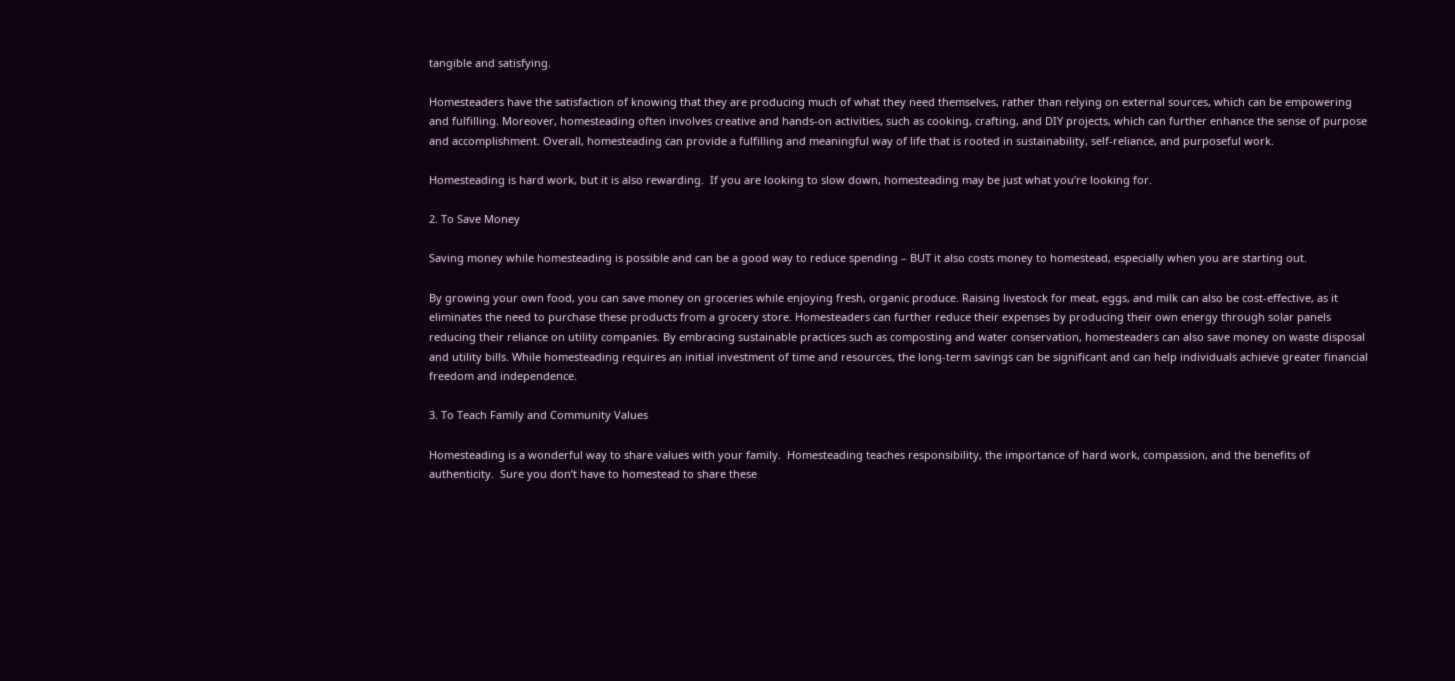tangible and satisfying.

Homesteaders have the satisfaction of knowing that they are producing much of what they need themselves, rather than relying on external sources, which can be empowering and fulfilling. Moreover, homesteading often involves creative and hands-on activities, such as cooking, crafting, and DIY projects, which can further enhance the sense of purpose and accomplishment. Overall, homesteading can provide a fulfilling and meaningful way of life that is rooted in sustainability, self-reliance, and purposeful work.

Homesteading is hard work, but it is also rewarding.  If you are looking to slow down, homesteading may be just what you’re looking for.

2. To Save Money

Saving money while homesteading is possible and can be a good way to reduce spending – BUT it also costs money to homestead, especially when you are starting out.

By growing your own food, you can save money on groceries while enjoying fresh, organic produce. Raising livestock for meat, eggs, and milk can also be cost-effective, as it eliminates the need to purchase these products from a grocery store. Homesteaders can further reduce their expenses by producing their own energy through solar panels reducing their reliance on utility companies. By embracing sustainable practices such as composting and water conservation, homesteaders can also save money on waste disposal and utility bills. While homesteading requires an initial investment of time and resources, the long-term savings can be significant and can help individuals achieve greater financial freedom and independence.

3. To Teach Family and Community Values

Homesteading is a wonderful way to share values with your family.  Homesteading teaches responsibility, the importance of hard work, compassion, and the benefits of authenticity.  Sure you don’t have to homestead to share these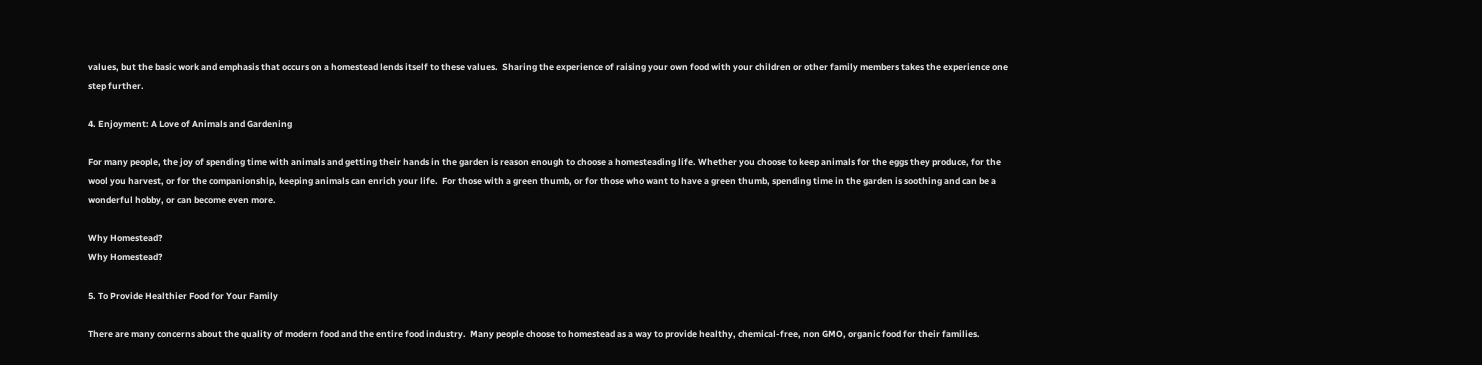values, but the basic work and emphasis that occurs on a homestead lends itself to these values.  Sharing the experience of raising your own food with your children or other family members takes the experience one step further.

4. Enjoyment: A Love of Animals and Gardening

For many people, the joy of spending time with animals and getting their hands in the garden is reason enough to choose a homesteading life. Whether you choose to keep animals for the eggs they produce, for the wool you harvest, or for the companionship, keeping animals can enrich your life.  For those with a green thumb, or for those who want to have a green thumb, spending time in the garden is soothing and can be a wonderful hobby, or can become even more.

Why Homestead?
Why Homestead?

5. To Provide Healthier Food for Your Family

There are many concerns about the quality of modern food and the entire food industry.  Many people choose to homestead as a way to provide healthy, chemical-free, non GMO, organic food for their families.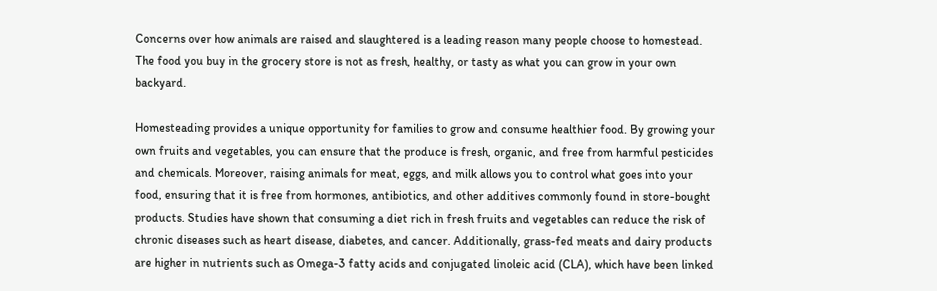Concerns over how animals are raised and slaughtered is a leading reason many people choose to homestead.  The food you buy in the grocery store is not as fresh, healthy, or tasty as what you can grow in your own backyard.

Homesteading provides a unique opportunity for families to grow and consume healthier food. By growing your own fruits and vegetables, you can ensure that the produce is fresh, organic, and free from harmful pesticides and chemicals. Moreover, raising animals for meat, eggs, and milk allows you to control what goes into your food, ensuring that it is free from hormones, antibiotics, and other additives commonly found in store-bought products. Studies have shown that consuming a diet rich in fresh fruits and vegetables can reduce the risk of chronic diseases such as heart disease, diabetes, and cancer. Additionally, grass-fed meats and dairy products are higher in nutrients such as Omega-3 fatty acids and conjugated linoleic acid (CLA), which have been linked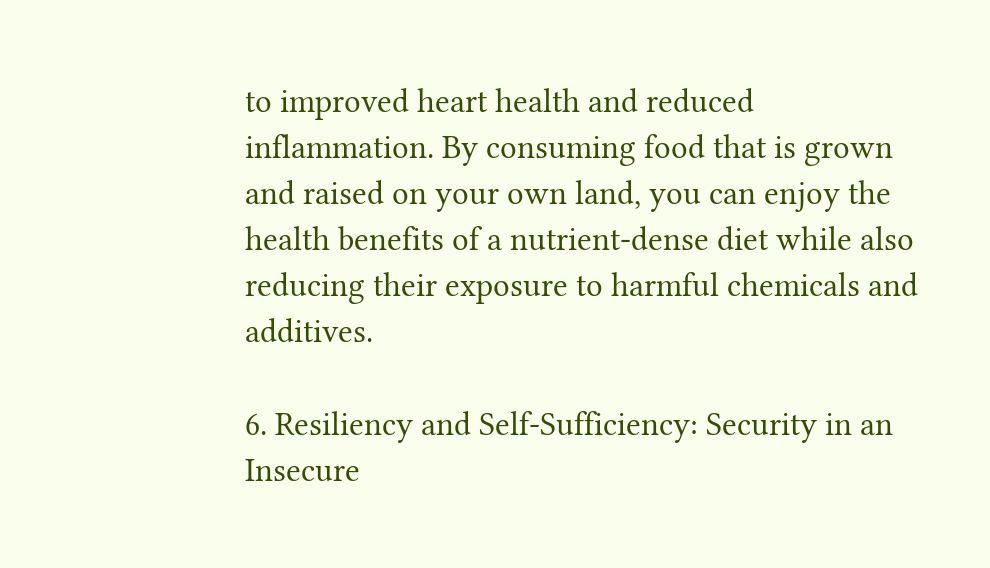to improved heart health and reduced inflammation. By consuming food that is grown and raised on your own land, you can enjoy the health benefits of a nutrient-dense diet while also reducing their exposure to harmful chemicals and additives.

6. Resiliency and Self-Sufficiency: Security in an Insecure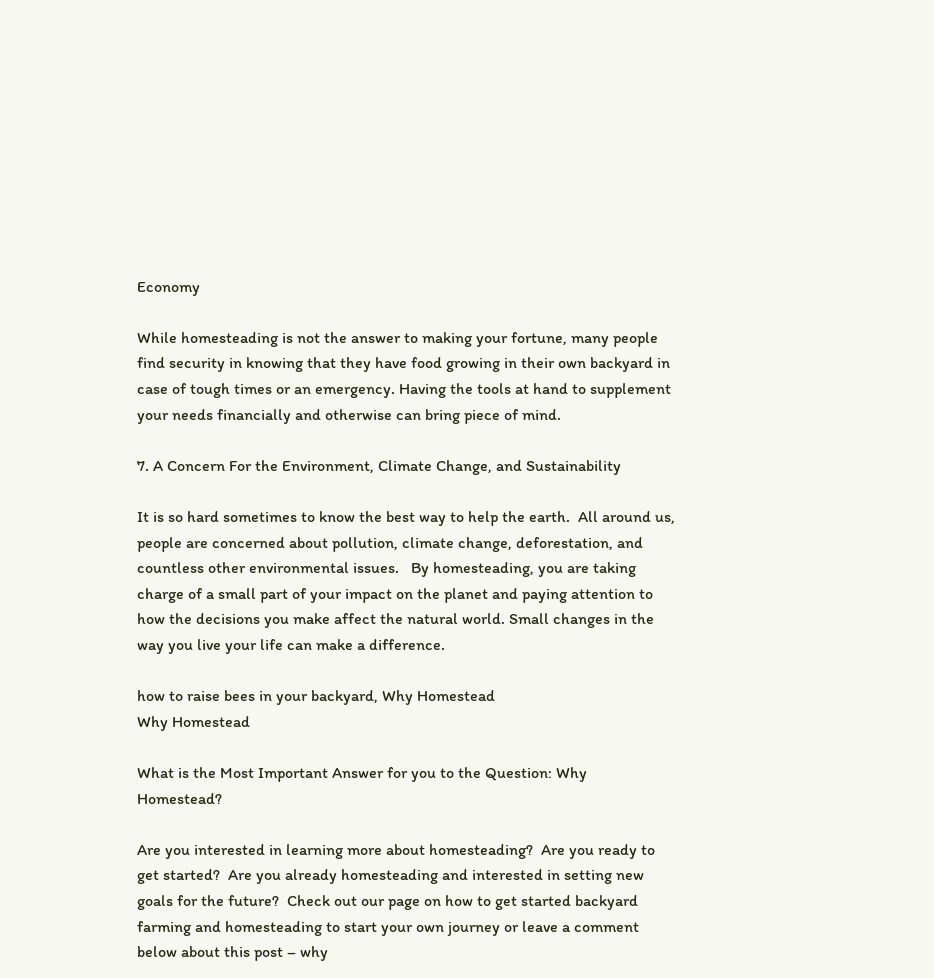Economy

While homesteading is not the answer to making your fortune, many people find security in knowing that they have food growing in their own backyard in case of tough times or an emergency. Having the tools at hand to supplement your needs financially and otherwise can bring piece of mind.

7. A Concern For the Environment, Climate Change, and Sustainability

It is so hard sometimes to know the best way to help the earth.  All around us, people are concerned about pollution, climate change, deforestation, and countless other environmental issues.   By homesteading, you are taking charge of a small part of your impact on the planet and paying attention to how the decisions you make affect the natural world. Small changes in the way you live your life can make a difference.

how to raise bees in your backyard, Why Homestead
Why Homestead

What is the Most Important Answer for you to the Question: Why Homestead?

Are you interested in learning more about homesteading?  Are you ready to get started?  Are you already homesteading and interested in setting new goals for the future?  Check out our page on how to get started backyard farming and homesteading to start your own journey or leave a comment below about this post – why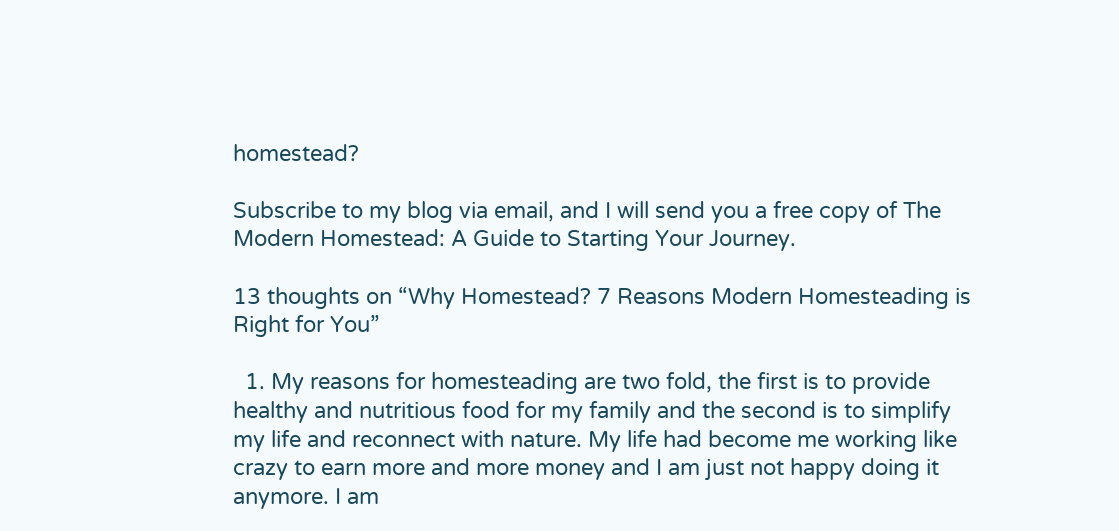homestead?

Subscribe to my blog via email, and I will send you a free copy of The Modern Homestead: A Guide to Starting Your Journey.

13 thoughts on “Why Homestead? 7 Reasons Modern Homesteading is Right for You”

  1. My reasons for homesteading are two fold, the first is to provide healthy and nutritious food for my family and the second is to simplify my life and reconnect with nature. My life had become me working like crazy to earn more and more money and I am just not happy doing it anymore. I am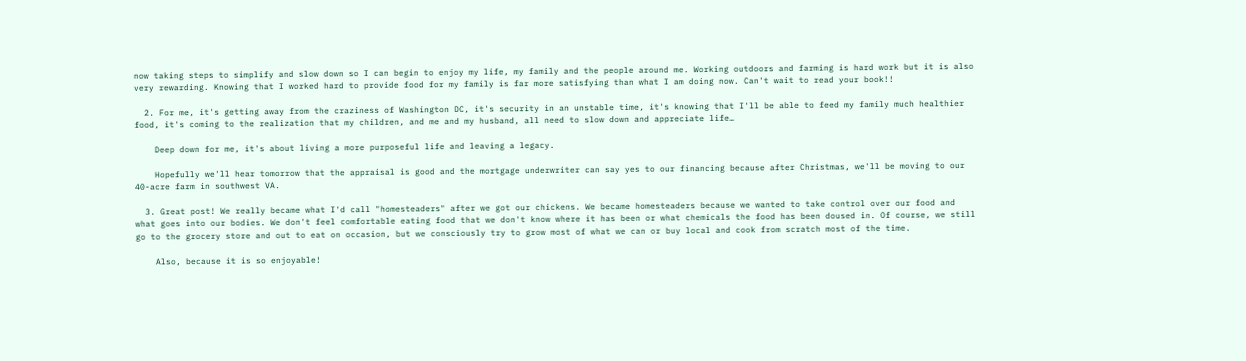now taking steps to simplify and slow down so I can begin to enjoy my life, my family and the people around me. Working outdoors and farming is hard work but it is also very rewarding. Knowing that I worked hard to provide food for my family is far more satisfying than what I am doing now. Can't wait to read your book!!

  2. For me, it's getting away from the craziness of Washington DC, it's security in an unstable time, it's knowing that I'll be able to feed my family much healthier food, it's coming to the realization that my children, and me and my husband, all need to slow down and appreciate life…

    Deep down for me, it's about living a more purposeful life and leaving a legacy.

    Hopefully we'll hear tomorrow that the appraisal is good and the mortgage underwriter can say yes to our financing because after Christmas, we'll be moving to our 40-acre farm in southwest VA.

  3. Great post! We really became what I'd call "homesteaders" after we got our chickens. We became homesteaders because we wanted to take control over our food and what goes into our bodies. We don't feel comfortable eating food that we don't know where it has been or what chemicals the food has been doused in. Of course, we still go to the grocery store and out to eat on occasion, but we consciously try to grow most of what we can or buy local and cook from scratch most of the time.

    Also, because it is so enjoyable!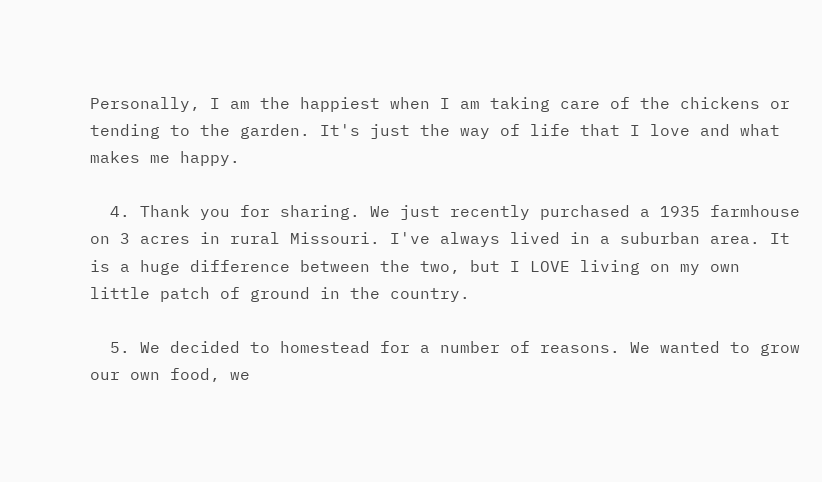Personally, I am the happiest when I am taking care of the chickens or tending to the garden. It's just the way of life that I love and what makes me happy.

  4. Thank you for sharing. We just recently purchased a 1935 farmhouse on 3 acres in rural Missouri. I've always lived in a suburban area. It is a huge difference between the two, but I LOVE living on my own little patch of ground in the country.

  5. We decided to homestead for a number of reasons. We wanted to grow our own food, we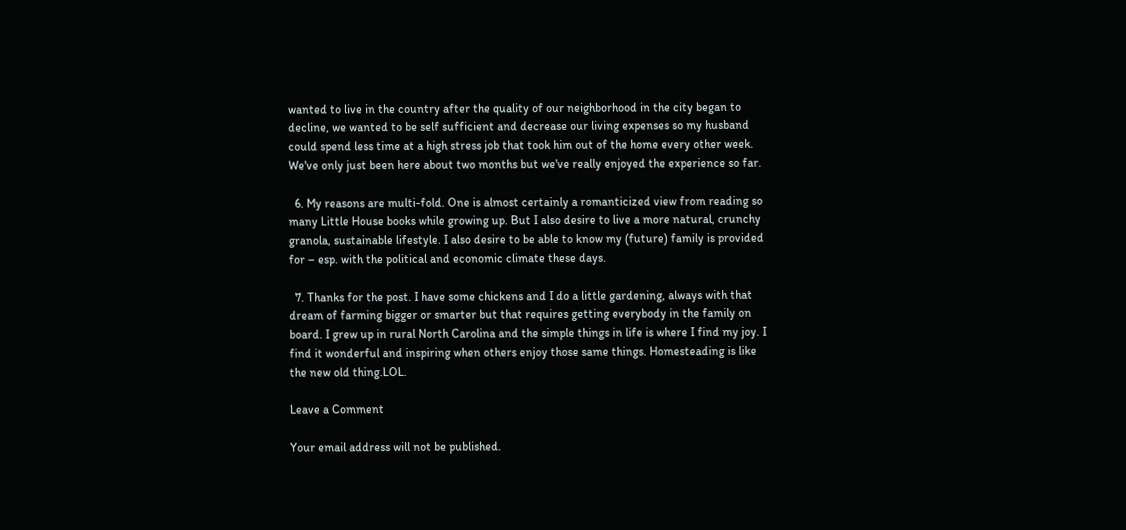wanted to live in the country after the quality of our neighborhood in the city began to decline, we wanted to be self sufficient and decrease our living expenses so my husband could spend less time at a high stress job that took him out of the home every other week. We've only just been here about two months but we've really enjoyed the experience so far.

  6. My reasons are multi-fold. One is almost certainly a romanticized view from reading so many Little House books while growing up. But I also desire to live a more natural, crunchy granola, sustainable lifestyle. I also desire to be able to know my (future) family is provided for – esp. with the political and economic climate these days.

  7. Thanks for the post. I have some chickens and I do a little gardening, always with that dream of farming bigger or smarter but that requires getting everybody in the family on board. I grew up in rural North Carolina and the simple things in life is where I find my joy. I find it wonderful and inspiring when others enjoy those same things. Homesteading is like the new old thing.LOL.

Leave a Comment

Your email address will not be published.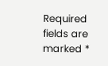Required fields are marked *